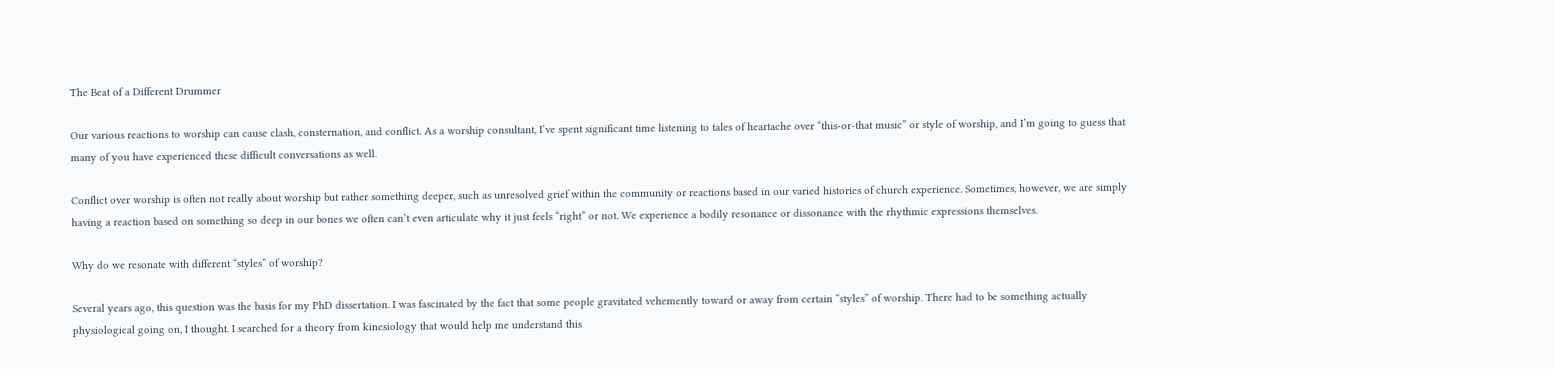The Beat of a Different Drummer

Our various reactions to worship can cause clash, consternation, and conflict. As a worship consultant, I’ve spent significant time listening to tales of heartache over “this-or-that music” or style of worship, and I’m going to guess that many of you have experienced these difficult conversations as well.

Conflict over worship is often not really about worship but rather something deeper, such as unresolved grief within the community or reactions based in our varied histories of church experience. Sometimes, however, we are simply having a reaction based on something so deep in our bones we often can’t even articulate why it just feels “right” or not. We experience a bodily resonance or dissonance with the rhythmic expressions themselves.

Why do we resonate with different “styles” of worship?

Several years ago, this question was the basis for my PhD dissertation. I was fascinated by the fact that some people gravitated vehemently toward or away from certain “styles” of worship. There had to be something actually physiological going on, I thought. I searched for a theory from kinesiology that would help me understand this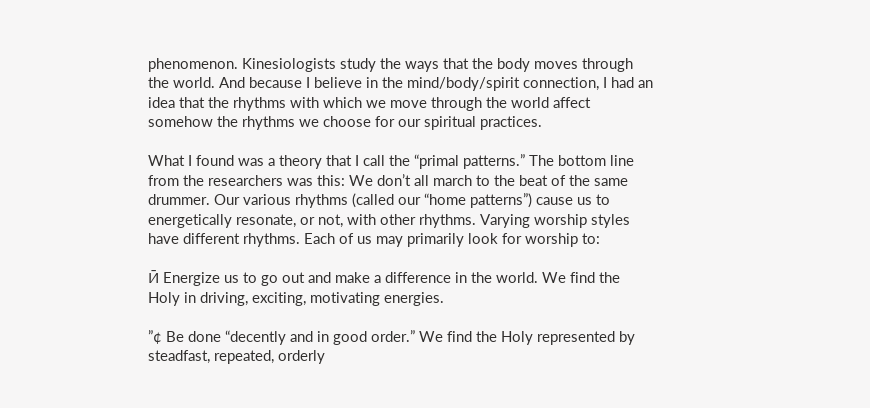phenomenon. Kinesiologists study the ways that the body moves through the world. And because I believe in the mind/body/spirit connection, I had an idea that the rhythms with which we move through the world affect somehow the rhythms we choose for our spiritual practices.

What I found was a theory that I call the “primal patterns.” The bottom line from the researchers was this: We don’t all march to the beat of the same drummer. Our various rhythms (called our “home patterns”) cause us to energetically resonate, or not, with other rhythms. Varying worship styles have different rhythms. Each of us may primarily look for worship to:

Ӣ Energize us to go out and make a difference in the world. We find the Holy in driving, exciting, motivating energies.

”¢ Be done “decently and in good order.” We find the Holy represented by steadfast, repeated, orderly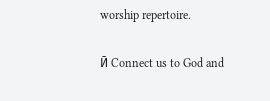worship repertoire.

Ӣ Connect us to God and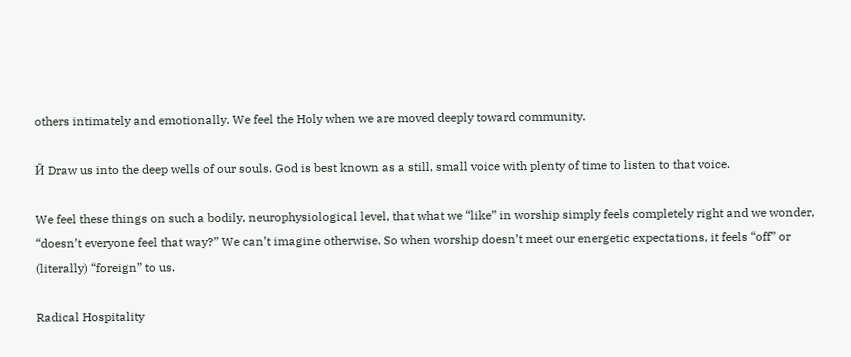others intimately and emotionally. We feel the Holy when we are moved deeply toward community.

Ӣ Draw us into the deep wells of our souls. God is best known as a still, small voice with plenty of time to listen to that voice.

We feel these things on such a bodily, neurophysiological level, that what we “like” in worship simply feels completely right and we wonder, “doesn’t everyone feel that way?” We can’t imagine otherwise. So when worship doesn’t meet our energetic expectations, it feels “off” or (literally) “foreign” to us.

Radical Hospitality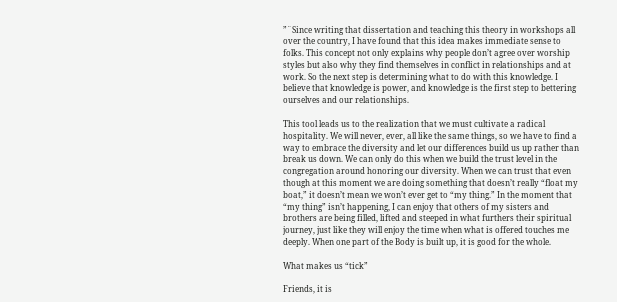”¨Since writing that dissertation and teaching this theory in workshops all over the country, I have found that this idea makes immediate sense to folks. This concept not only explains why people don’t agree over worship styles but also why they find themselves in conflict in relationships and at work. So the next step is determining what to do with this knowledge. I believe that knowledge is power, and knowledge is the first step to bettering ourselves and our relationships.

This tool leads us to the realization that we must cultivate a radical hospitality. We will never, ever, all like the same things, so we have to find a way to embrace the diversity and let our differences build us up rather than break us down. We can only do this when we build the trust level in the congregation around honoring our diversity. When we can trust that even though at this moment we are doing something that doesn’t really “float my boat,” it doesn’t mean we won’t ever get to “my thing.” In the moment that “my thing” isn’t happening, I can enjoy that others of my sisters and brothers are being filled, lifted and steeped in what furthers their spiritual journey, just like they will enjoy the time when what is offered touches me deeply. When one part of the Body is built up, it is good for the whole.

What makes us “tick”

Friends, it is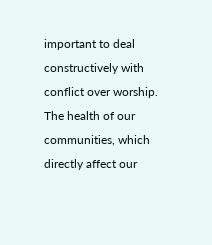important to deal constructively with conflict over worship. The health of our communities, which directly affect our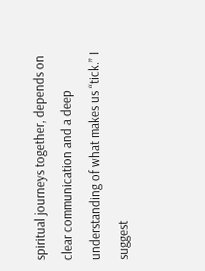spiritual journeys together, depends on clear communication and a deep understanding of what makes us “tick.” I suggest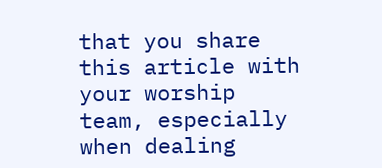that you share this article with your worship team, especially when dealing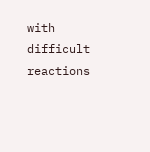with difficult reactions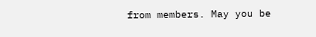from members. May you be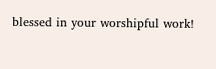blessed in your worshipful work!